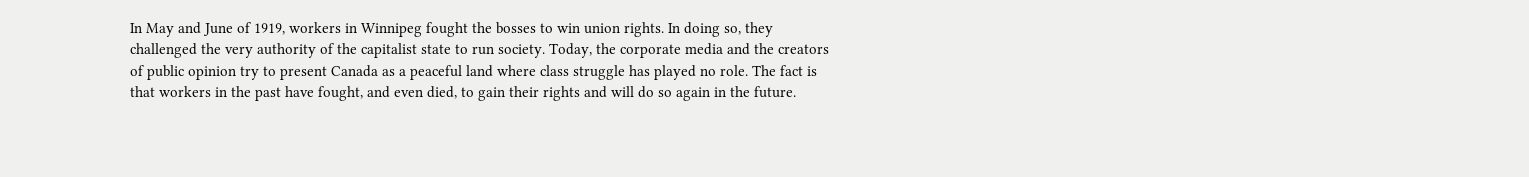In May and June of 1919, workers in Winnipeg fought the bosses to win union rights. In doing so, they challenged the very authority of the capitalist state to run society. Today, the corporate media and the creators of public opinion try to present Canada as a peaceful land where class struggle has played no role. The fact is that workers in the past have fought, and even died, to gain their rights and will do so again in the future.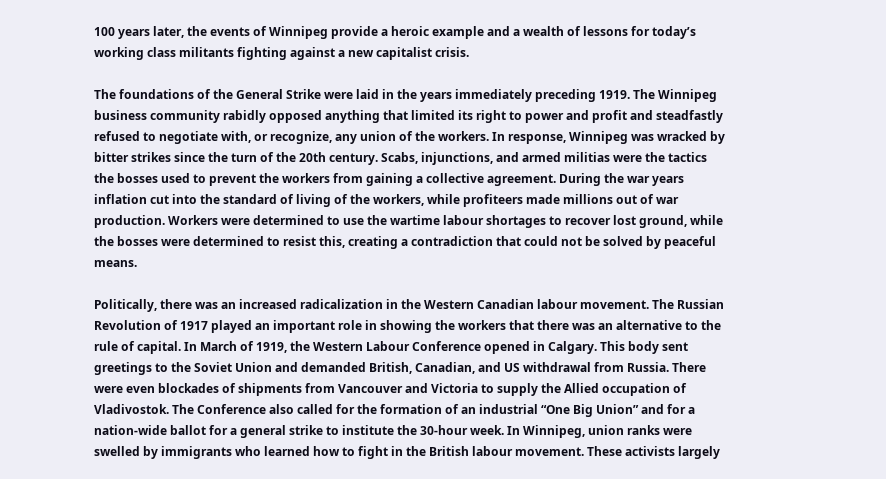100 years later, the events of Winnipeg provide a heroic example and a wealth of lessons for today’s working class militants fighting against a new capitalist crisis.

The foundations of the General Strike were laid in the years immediately preceding 1919. The Winnipeg business community rabidly opposed anything that limited its right to power and profit and steadfastly refused to negotiate with, or recognize, any union of the workers. In response, Winnipeg was wracked by bitter strikes since the turn of the 20th century. Scabs, injunctions, and armed militias were the tactics the bosses used to prevent the workers from gaining a collective agreement. During the war years inflation cut into the standard of living of the workers, while profiteers made millions out of war production. Workers were determined to use the wartime labour shortages to recover lost ground, while the bosses were determined to resist this, creating a contradiction that could not be solved by peaceful means.

Politically, there was an increased radicalization in the Western Canadian labour movement. The Russian Revolution of 1917 played an important role in showing the workers that there was an alternative to the rule of capital. In March of 1919, the Western Labour Conference opened in Calgary. This body sent greetings to the Soviet Union and demanded British, Canadian, and US withdrawal from Russia. There were even blockades of shipments from Vancouver and Victoria to supply the Allied occupation of Vladivostok. The Conference also called for the formation of an industrial “One Big Union” and for a nation-wide ballot for a general strike to institute the 30-hour week. In Winnipeg, union ranks were swelled by immigrants who learned how to fight in the British labour movement. These activists largely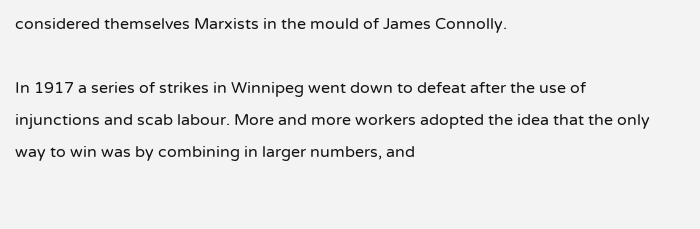considered themselves Marxists in the mould of James Connolly.

In 1917 a series of strikes in Winnipeg went down to defeat after the use of injunctions and scab labour. More and more workers adopted the idea that the only way to win was by combining in larger numbers, and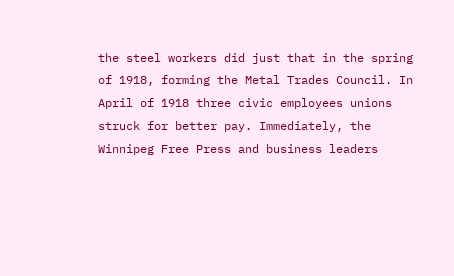the steel workers did just that in the spring of 1918, forming the Metal Trades Council. In April of 1918 three civic employees unions struck for better pay. Immediately, the Winnipeg Free Press and business leaders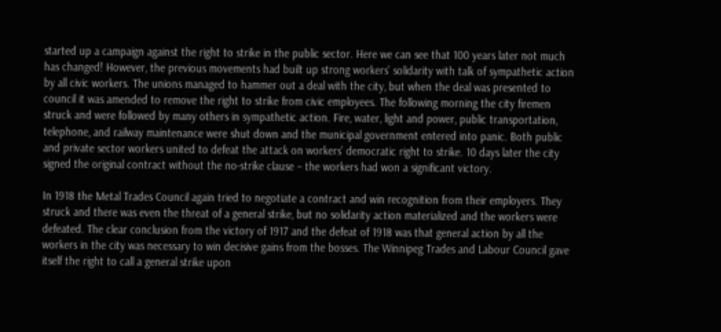started up a campaign against the right to strike in the public sector. Here we can see that 100 years later not much has changed! However, the previous movements had built up strong workers’ solidarity with talk of sympathetic action by all civic workers. The unions managed to hammer out a deal with the city, but when the deal was presented to council it was amended to remove the right to strike from civic employees. The following morning the city firemen struck and were followed by many others in sympathetic action. Fire, water, light and power, public transportation, telephone, and railway maintenance were shut down and the municipal government entered into panic. Both public and private sector workers united to defeat the attack on workers’ democratic right to strike. 10 days later the city signed the original contract without the no-strike clause – the workers had won a significant victory.

In 1918 the Metal Trades Council again tried to negotiate a contract and win recognition from their employers. They struck and there was even the threat of a general strike, but no solidarity action materialized and the workers were defeated. The clear conclusion from the victory of 1917 and the defeat of 1918 was that general action by all the workers in the city was necessary to win decisive gains from the bosses. The Winnipeg Trades and Labour Council gave itself the right to call a general strike upon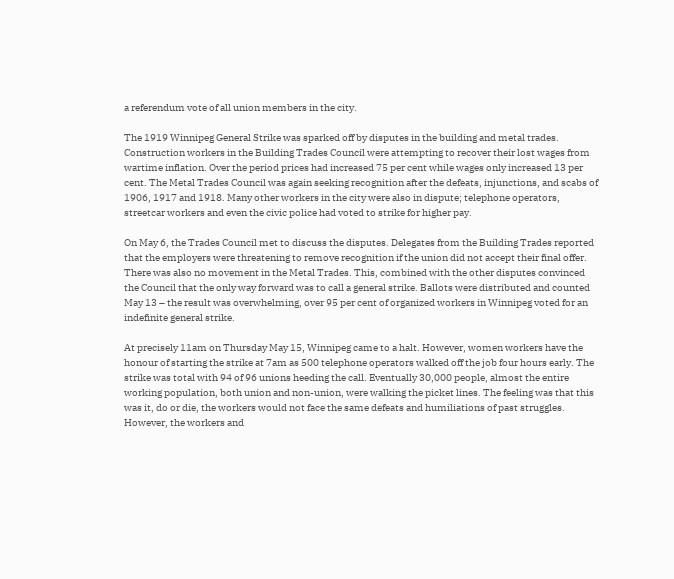a referendum vote of all union members in the city.

The 1919 Winnipeg General Strike was sparked off by disputes in the building and metal trades. Construction workers in the Building Trades Council were attempting to recover their lost wages from wartime inflation. Over the period prices had increased 75 per cent while wages only increased 13 per cent. The Metal Trades Council was again seeking recognition after the defeats, injunctions, and scabs of 1906, 1917 and 1918. Many other workers in the city were also in dispute; telephone operators, streetcar workers and even the civic police had voted to strike for higher pay.

On May 6, the Trades Council met to discuss the disputes. Delegates from the Building Trades reported that the employers were threatening to remove recognition if the union did not accept their final offer. There was also no movement in the Metal Trades. This, combined with the other disputes convinced the Council that the only way forward was to call a general strike. Ballots were distributed and counted May 13 – the result was overwhelming, over 95 per cent of organized workers in Winnipeg voted for an indefinite general strike.

At precisely 11am on Thursday May 15, Winnipeg came to a halt. However, women workers have the honour of starting the strike at 7am as 500 telephone operators walked off the job four hours early. The strike was total with 94 of 96 unions heeding the call. Eventually 30,000 people, almost the entire working population, both union and non-union, were walking the picket lines. The feeling was that this was it, do or die, the workers would not face the same defeats and humiliations of past struggles. However, the workers and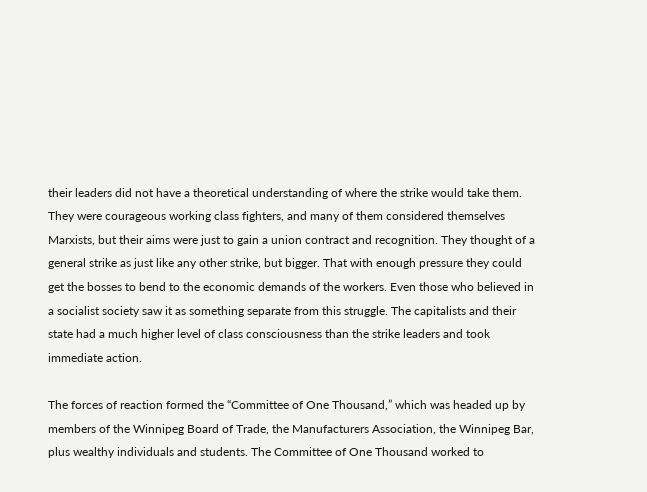their leaders did not have a theoretical understanding of where the strike would take them. They were courageous working class fighters, and many of them considered themselves Marxists, but their aims were just to gain a union contract and recognition. They thought of a general strike as just like any other strike, but bigger. That with enough pressure they could get the bosses to bend to the economic demands of the workers. Even those who believed in a socialist society saw it as something separate from this struggle. The capitalists and their state had a much higher level of class consciousness than the strike leaders and took immediate action.

The forces of reaction formed the “Committee of One Thousand,” which was headed up by members of the Winnipeg Board of Trade, the Manufacturers Association, the Winnipeg Bar, plus wealthy individuals and students. The Committee of One Thousand worked to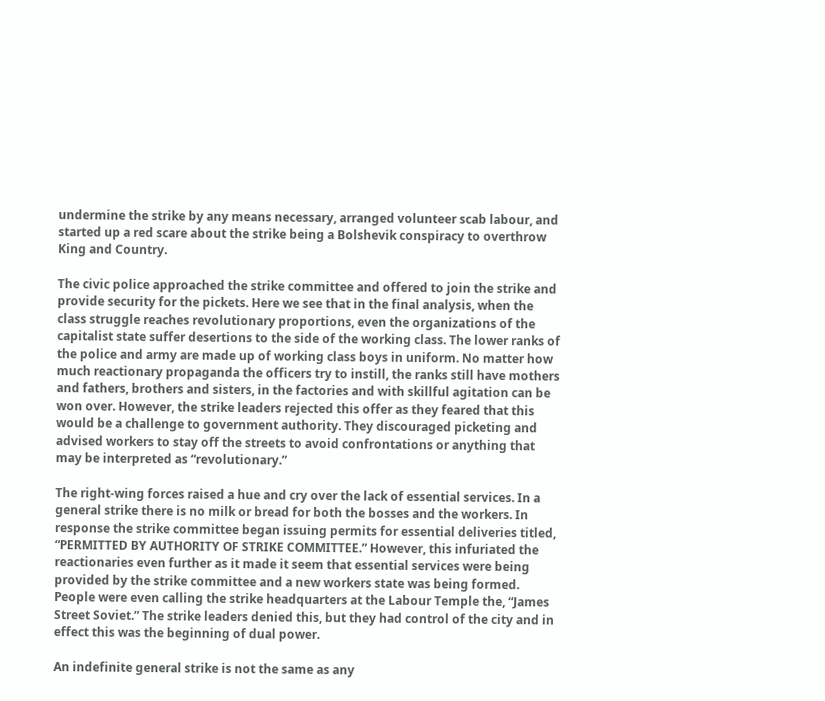undermine the strike by any means necessary, arranged volunteer scab labour, and started up a red scare about the strike being a Bolshevik conspiracy to overthrow King and Country.

The civic police approached the strike committee and offered to join the strike and provide security for the pickets. Here we see that in the final analysis, when the class struggle reaches revolutionary proportions, even the organizations of the capitalist state suffer desertions to the side of the working class. The lower ranks of the police and army are made up of working class boys in uniform. No matter how much reactionary propaganda the officers try to instill, the ranks still have mothers and fathers, brothers and sisters, in the factories and with skillful agitation can be won over. However, the strike leaders rejected this offer as they feared that this would be a challenge to government authority. They discouraged picketing and advised workers to stay off the streets to avoid confrontations or anything that may be interpreted as “revolutionary.”

The right-wing forces raised a hue and cry over the lack of essential services. In a general strike there is no milk or bread for both the bosses and the workers. In response the strike committee began issuing permits for essential deliveries titled, “PERMITTED BY AUTHORITY OF STRIKE COMMITTEE.” However, this infuriated the reactionaries even further as it made it seem that essential services were being provided by the strike committee and a new workers state was being formed. People were even calling the strike headquarters at the Labour Temple the, “James Street Soviet.” The strike leaders denied this, but they had control of the city and in effect this was the beginning of dual power.

An indefinite general strike is not the same as any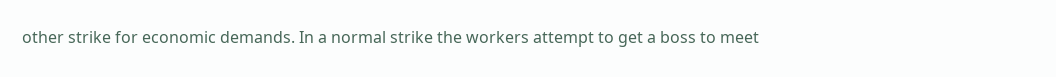other strike for economic demands. In a normal strike the workers attempt to get a boss to meet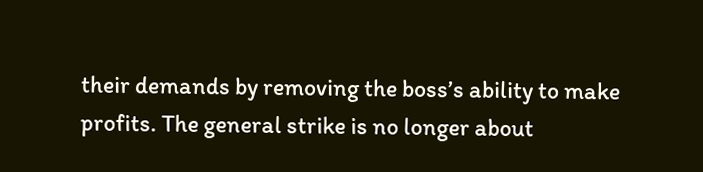their demands by removing the boss’s ability to make profits. The general strike is no longer about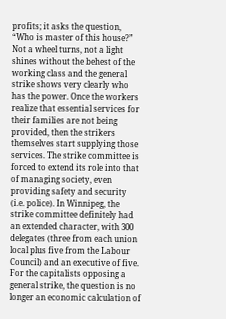profits; it asks the question, “Who is master of this house?” Not a wheel turns, not a light shines without the behest of the working class and the general strike shows very clearly who has the power. Once the workers realize that essential services for their families are not being provided, then the strikers themselves start supplying those services. The strike committee is forced to extend its role into that of managing society, even providing safety and security (i.e. police). In Winnipeg, the strike committee definitely had an extended character, with 300 delegates (three from each union local plus five from the Labour Council) and an executive of five. For the capitalists opposing a general strike, the question is no longer an economic calculation of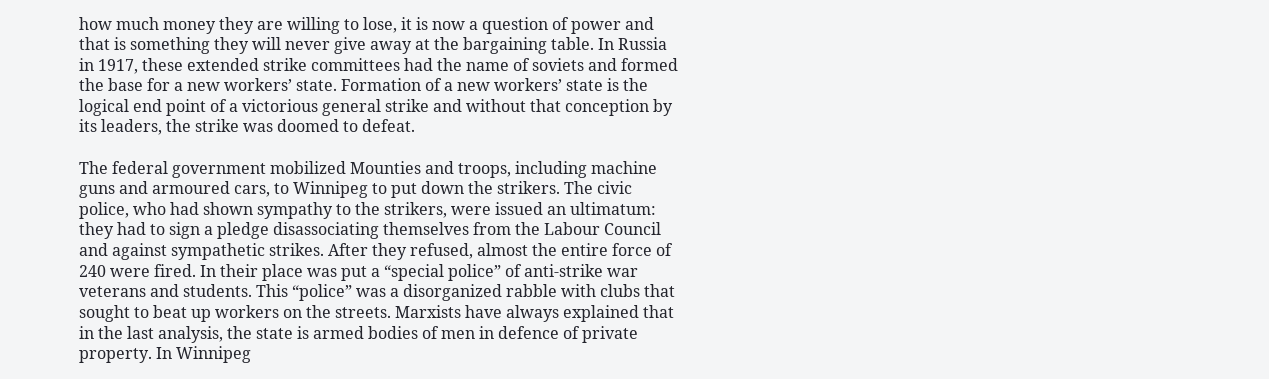how much money they are willing to lose, it is now a question of power and that is something they will never give away at the bargaining table. In Russia in 1917, these extended strike committees had the name of soviets and formed the base for a new workers’ state. Formation of a new workers’ state is the logical end point of a victorious general strike and without that conception by its leaders, the strike was doomed to defeat.

The federal government mobilized Mounties and troops, including machine guns and armoured cars, to Winnipeg to put down the strikers. The civic police, who had shown sympathy to the strikers, were issued an ultimatum: they had to sign a pledge disassociating themselves from the Labour Council and against sympathetic strikes. After they refused, almost the entire force of 240 were fired. In their place was put a “special police” of anti-strike war veterans and students. This “police” was a disorganized rabble with clubs that sought to beat up workers on the streets. Marxists have always explained that in the last analysis, the state is armed bodies of men in defence of private property. In Winnipeg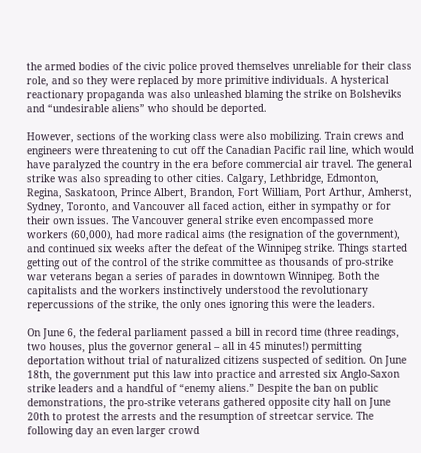the armed bodies of the civic police proved themselves unreliable for their class role, and so they were replaced by more primitive individuals. A hysterical reactionary propaganda was also unleashed blaming the strike on Bolsheviks and “undesirable aliens” who should be deported.

However, sections of the working class were also mobilizing. Train crews and engineers were threatening to cut off the Canadian Pacific rail line, which would have paralyzed the country in the era before commercial air travel. The general strike was also spreading to other cities. Calgary, Lethbridge, Edmonton, Regina, Saskatoon, Prince Albert, Brandon, Fort William, Port Arthur, Amherst, Sydney, Toronto, and Vancouver all faced action, either in sympathy or for their own issues. The Vancouver general strike even encompassed more workers (60,000), had more radical aims (the resignation of the government), and continued six weeks after the defeat of the Winnipeg strike. Things started getting out of the control of the strike committee as thousands of pro-strike war veterans began a series of parades in downtown Winnipeg. Both the capitalists and the workers instinctively understood the revolutionary repercussions of the strike, the only ones ignoring this were the leaders.

On June 6, the federal parliament passed a bill in record time (three readings, two houses, plus the governor general – all in 45 minutes!) permitting deportation without trial of naturalized citizens suspected of sedition. On June 18th, the government put this law into practice and arrested six Anglo-Saxon strike leaders and a handful of “enemy aliens.” Despite the ban on public demonstrations, the pro-strike veterans gathered opposite city hall on June 20th to protest the arrests and the resumption of streetcar service. The following day an even larger crowd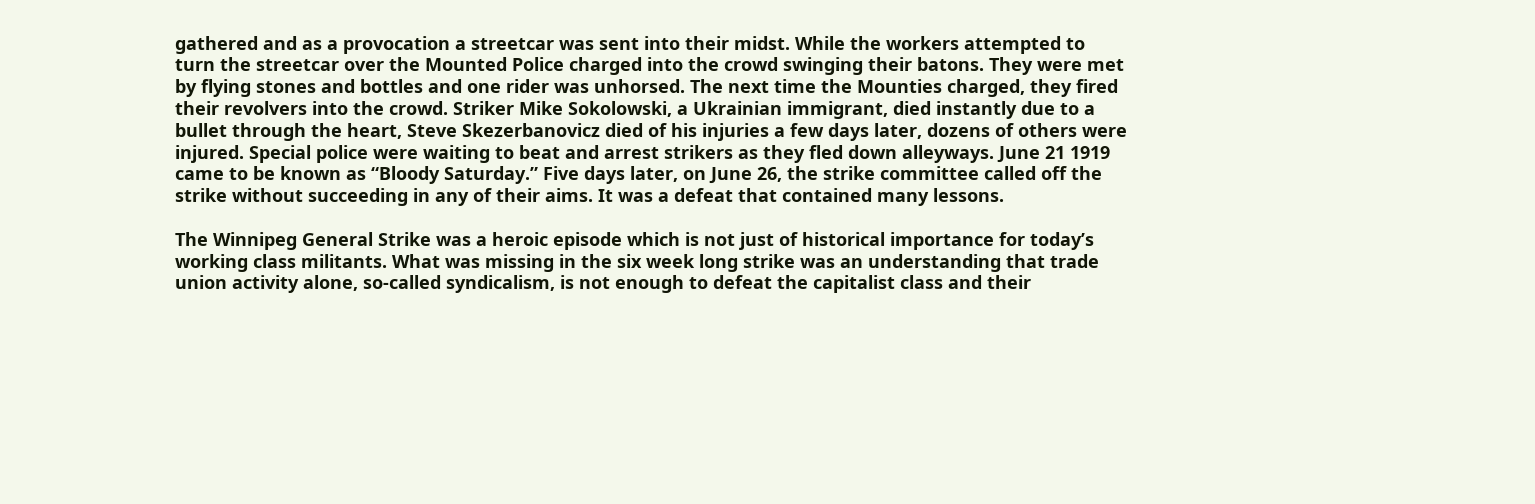gathered and as a provocation a streetcar was sent into their midst. While the workers attempted to turn the streetcar over the Mounted Police charged into the crowd swinging their batons. They were met by flying stones and bottles and one rider was unhorsed. The next time the Mounties charged, they fired their revolvers into the crowd. Striker Mike Sokolowski, a Ukrainian immigrant, died instantly due to a bullet through the heart, Steve Skezerbanovicz died of his injuries a few days later, dozens of others were injured. Special police were waiting to beat and arrest strikers as they fled down alleyways. June 21 1919 came to be known as “Bloody Saturday.” Five days later, on June 26, the strike committee called off the strike without succeeding in any of their aims. It was a defeat that contained many lessons.

The Winnipeg General Strike was a heroic episode which is not just of historical importance for today’s working class militants. What was missing in the six week long strike was an understanding that trade union activity alone, so-called syndicalism, is not enough to defeat the capitalist class and their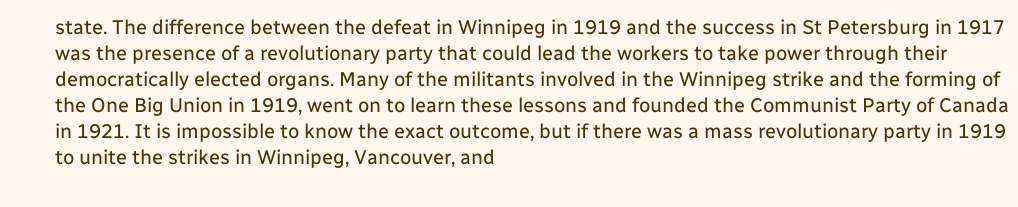state. The difference between the defeat in Winnipeg in 1919 and the success in St Petersburg in 1917 was the presence of a revolutionary party that could lead the workers to take power through their democratically elected organs. Many of the militants involved in the Winnipeg strike and the forming of the One Big Union in 1919, went on to learn these lessons and founded the Communist Party of Canada in 1921. It is impossible to know the exact outcome, but if there was a mass revolutionary party in 1919 to unite the strikes in Winnipeg, Vancouver, and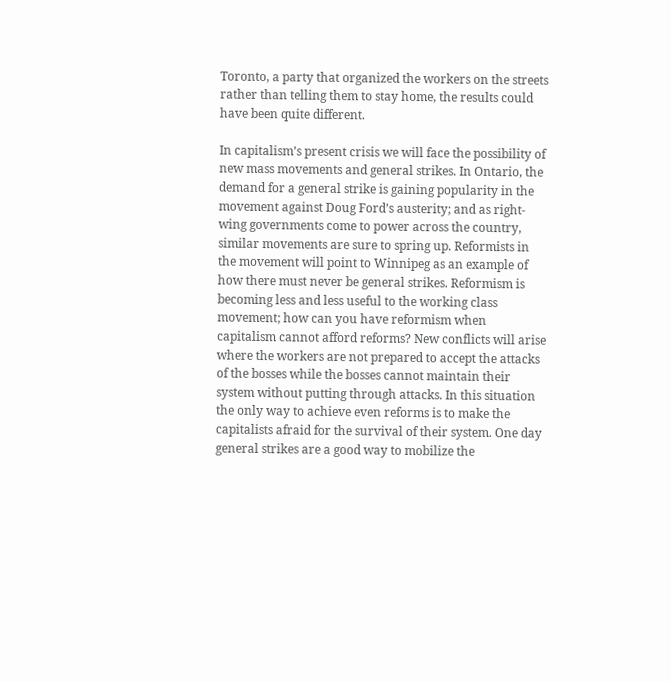Toronto, a party that organized the workers on the streets rather than telling them to stay home, the results could have been quite different.

In capitalism’s present crisis we will face the possibility of new mass movements and general strikes. In Ontario, the demand for a general strike is gaining popularity in the movement against Doug Ford’s austerity; and as right-wing governments come to power across the country, similar movements are sure to spring up. Reformists in the movement will point to Winnipeg as an example of how there must never be general strikes. Reformism is becoming less and less useful to the working class movement; how can you have reformism when capitalism cannot afford reforms? New conflicts will arise where the workers are not prepared to accept the attacks of the bosses while the bosses cannot maintain their system without putting through attacks. In this situation the only way to achieve even reforms is to make the capitalists afraid for the survival of their system. One day general strikes are a good way to mobilize the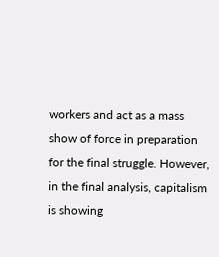workers and act as a mass show of force in preparation for the final struggle. However, in the final analysis, capitalism is showing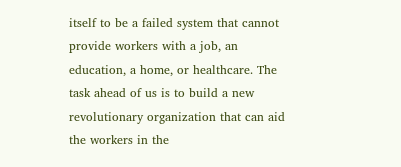itself to be a failed system that cannot provide workers with a job, an education, a home, or healthcare. The task ahead of us is to build a new revolutionary organization that can aid the workers in the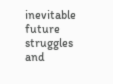inevitable future struggles and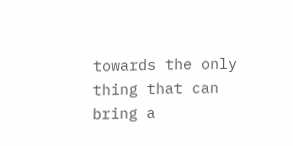towards the only thing that can bring a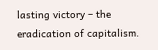lasting victory – the eradication of capitalism.